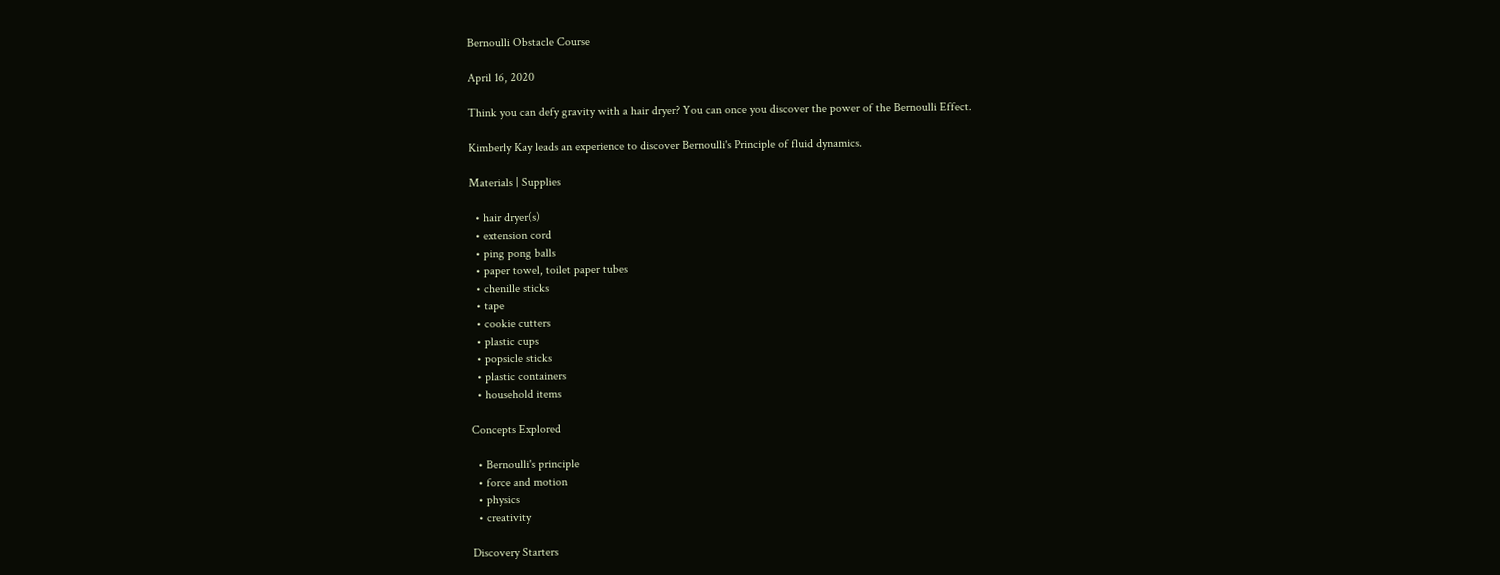Bernoulli Obstacle Course

April 16, 2020

Think you can defy gravity with a hair dryer? You can once you discover the power of the Bernoulli Effect.

Kimberly Kay leads an experience to discover Bernoulli's Principle of fluid dynamics.

Materials | Supplies

  • hair dryer(s)
  • extension cord
  • ping pong balls
  • paper towel, toilet paper tubes
  • chenille sticks
  • tape
  • cookie cutters
  • plastic cups
  • popsicle sticks
  • plastic containers
  • household items

Concepts Explored

  • Bernoulli's principle
  • force and motion
  • physics
  • creativity

Discovery Starters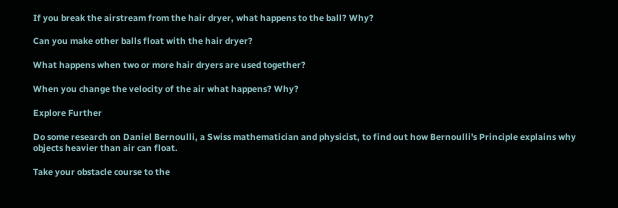If you break the airstream from the hair dryer, what happens to the ball? Why?

Can you make other balls float with the hair dryer?

What happens when two or more hair dryers are used together?

When you change the velocity of the air what happens? Why?

Explore Further

Do some research on Daniel Bernoulli, a Swiss mathematician and physicist, to find out how Bernoulli's Principle explains why objects heavier than air can float.

Take your obstacle course to the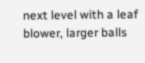next level with a leaf blower, larger balls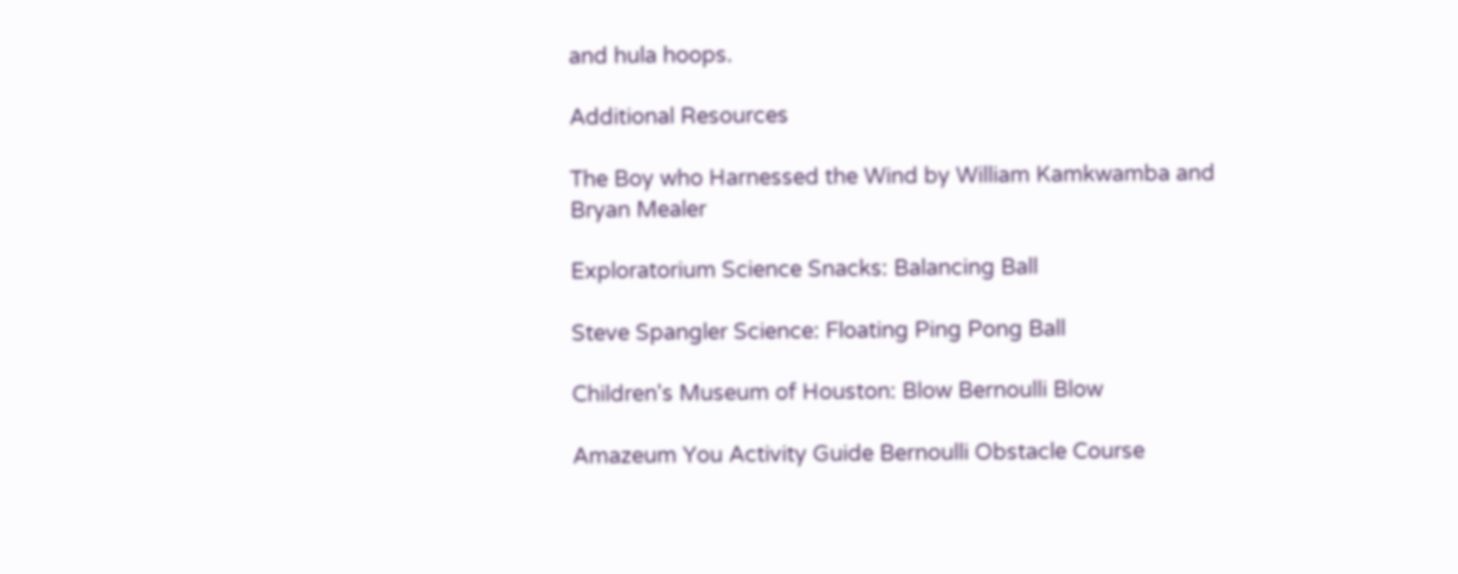and hula hoops.

Additional Resources

The Boy who Harnessed the Wind by William Kamkwamba and Bryan Mealer

Exploratorium Science Snacks: Balancing Ball

Steve Spangler Science: Floating Ping Pong Ball

Children's Museum of Houston: Blow Bernoulli Blow

Amazeum You Activity Guide Bernoulli Obstacle Course